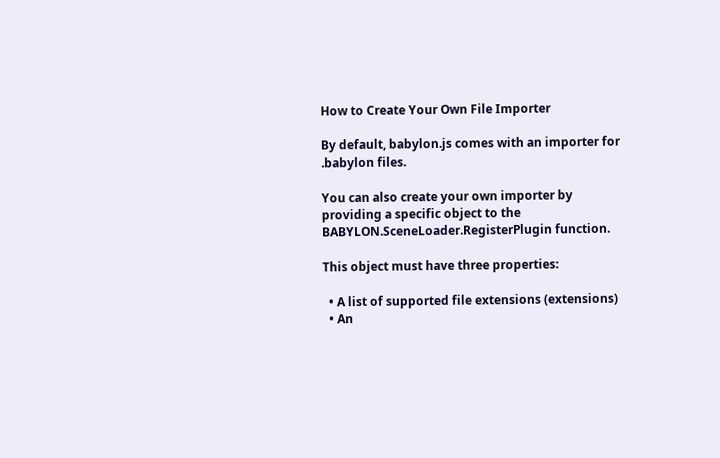How to Create Your Own File Importer

By default, babylon.js comes with an importer for .babylon files.

You can also create your own importer by providing a specific object to the BABYLON.SceneLoader.RegisterPlugin function.

This object must have three properties:

  • A list of supported file extensions (extensions)
  • An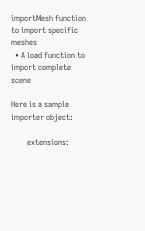importMesh function to import specific meshes
  • A load function to import complete scene

Here is a sample importer object:

        extensions: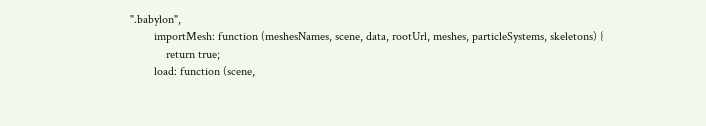".babylon",
        importMesh: function (meshesNames, scene, data, rootUrl, meshes, particleSystems, skeletons) {
            return true;
        load: function (scene,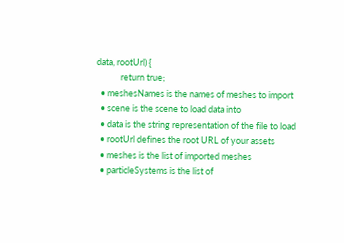data, rootUrl) {
            return true;
  • meshesNames is the names of meshes to import
  • scene is the scene to load data into
  • data is the string representation of the file to load
  • rootUrl defines the root URL of your assets
  • meshes is the list of imported meshes
  • particleSystems is the list of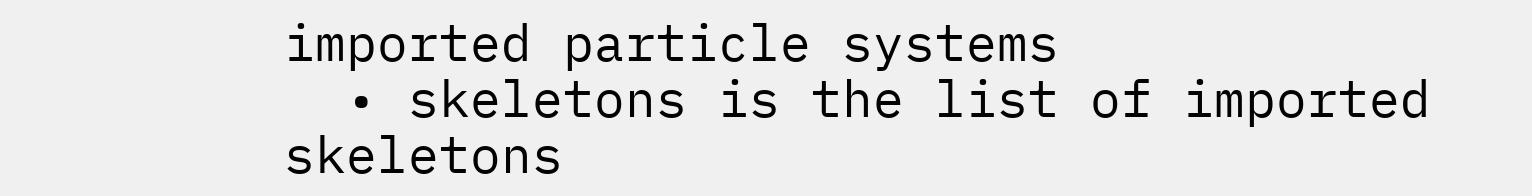imported particle systems
  • skeletons is the list of imported skeletons